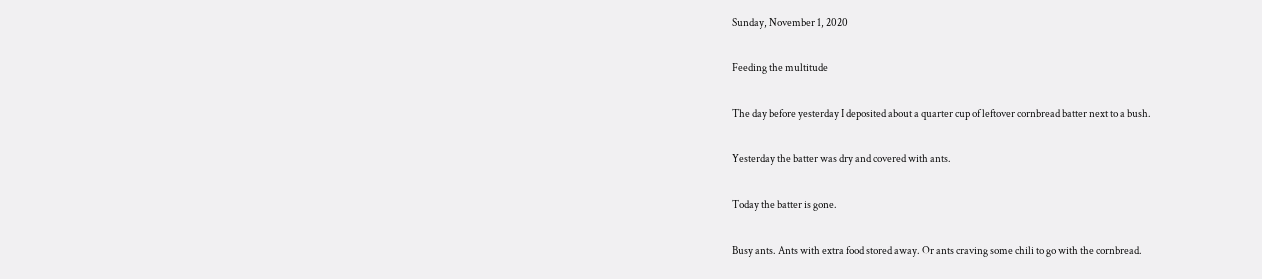Sunday, November 1, 2020

Feeding the multitude

The day before yesterday I deposited about a quarter cup of leftover cornbread batter next to a bush.

Yesterday the batter was dry and covered with ants.

Today the batter is gone.

Busy ants. Ants with extra food stored away. Or ants craving some chili to go with the cornbread.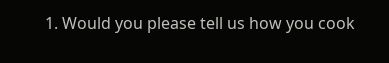1. Would you please tell us how you cook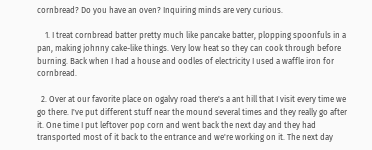cornbread? Do you have an oven? Inquiring minds are very curious.

    1. I treat cornbread batter pretty much like pancake batter, plopping spoonfuls in a pan, making johnny cake-like things. Very low heat so they can cook through before burning. Back when I had a house and oodles of electricity I used a waffle iron for cornbread.

  2. Over at our favorite place on ogalvy road there's a ant hill that I visit every time we go there. I've put different stuff near the mound several times and they really go after it. One time I put leftover pop corn and went back the next day and they had transported most of it back to the entrance and we're working on it. The next day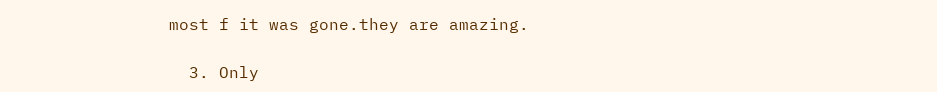most f it was gone.they are amazing.

  3. Only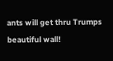ants will get thru Trumps beautiful wall!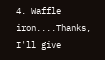4. Waffle iron....Thanks, I'll give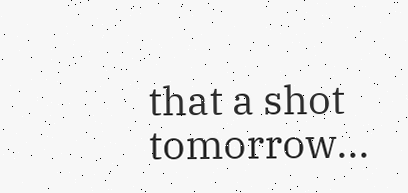that a shot tomorrow...